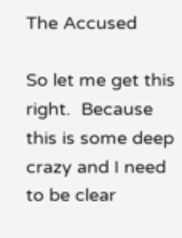The Accused

So let me get this right.  Because this is some deep crazy and I need to be clear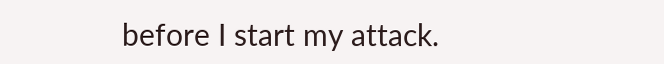before I start my attack.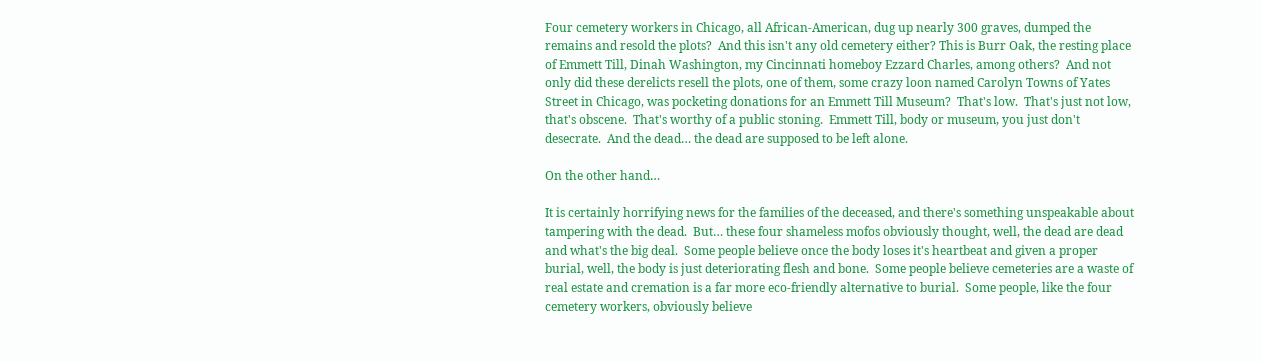Four cemetery workers in Chicago, all African-American, dug up nearly 300 graves, dumped the remains and resold the plots?  And this isn't any old cemetery either? This is Burr Oak, the resting place of Emmett Till, Dinah Washington, my Cincinnati homeboy Ezzard Charles, among others?  And not only did these derelicts resell the plots, one of them, some crazy loon named Carolyn Towns of Yates Street in Chicago, was pocketing donations for an Emmett Till Museum?  That's low.  That's just not low, that's obscene.  That's worthy of a public stoning.  Emmett Till, body or museum, you just don't desecrate.  And the dead… the dead are supposed to be left alone.

On the other hand…

It is certainly horrifying news for the families of the deceased, and there's something unspeakable about tampering with the dead.  But… these four shameless mofos obviously thought, well, the dead are dead and what's the big deal.  Some people believe once the body loses it's heartbeat and given a proper burial, well, the body is just deteriorating flesh and bone.  Some people believe cemeteries are a waste of real estate and cremation is a far more eco-friendly alternative to burial.  Some people, like the four cemetery workers, obviously believe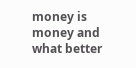money is money and what better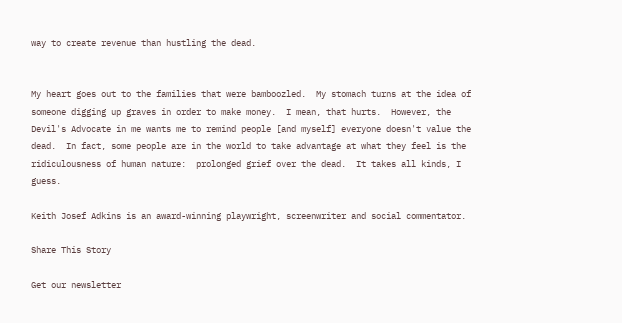way to create revenue than hustling the dead.


My heart goes out to the families that were bamboozled.  My stomach turns at the idea of someone digging up graves in order to make money.  I mean, that hurts.  However, the Devil's Advocate in me wants me to remind people [and myself] everyone doesn't value the dead.  In fact, some people are in the world to take advantage at what they feel is the ridiculousness of human nature:  prolonged grief over the dead.  It takes all kinds, I guess.

Keith Josef Adkins is an award-winning playwright, screenwriter and social commentator.

Share This Story

Get our newsletter